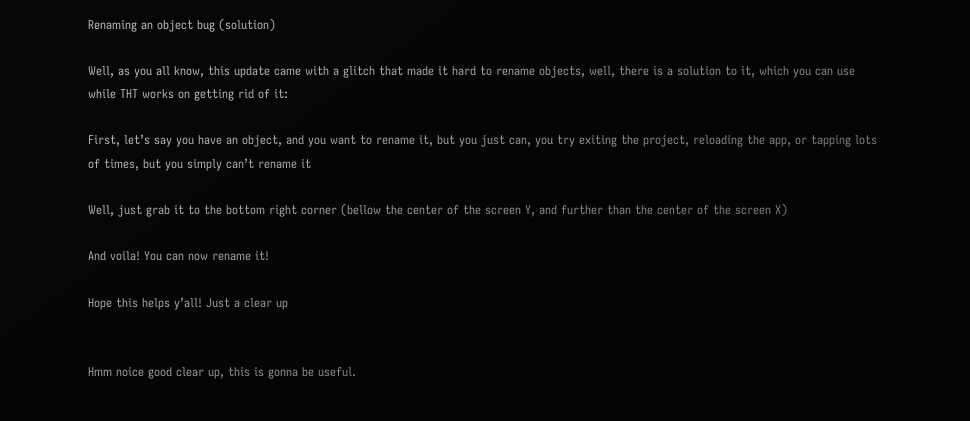Renaming an object bug (solution)

Well, as you all know, this update came with a glitch that made it hard to rename objects, well, there is a solution to it, which you can use while THT works on getting rid of it:

First, let’s say you have an object, and you want to rename it, but you just can, you try exiting the project, reloading the app, or tapping lots of times, but you simply can’t rename it

Well, just grab it to the bottom right corner (bellow the center of the screen Y, and further than the center of the screen X)

And voila! You can now rename it!

Hope this helps y’all! Just a clear up


Hmm noice good clear up, this is gonna be useful.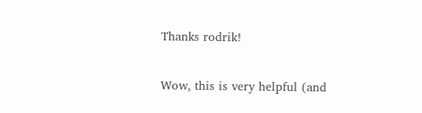Thanks rodrik!


Wow, this is very helpful (and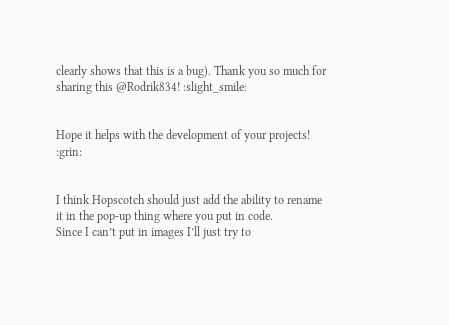clearly shows that this is a bug). Thank you so much for sharing this @Rodrik834! :slight_smile:


Hope it helps with the development of your projects! :grin:


I think Hopscotch should just add the ability to rename it in the pop-up thing where you put in code.
Since I can’t put in images I’ll just try to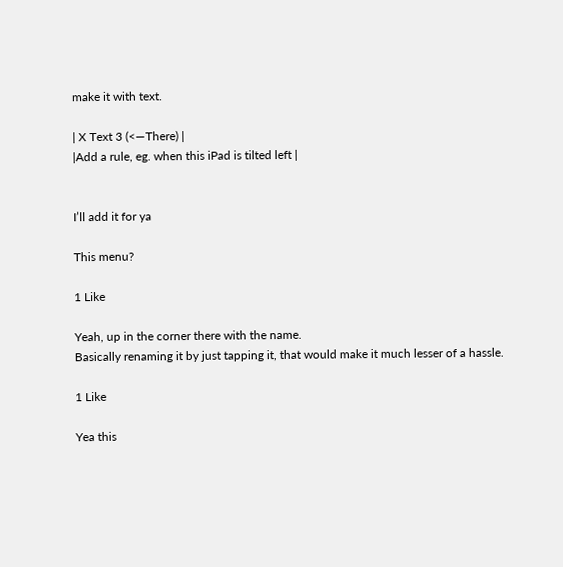make it with text.

| X Text 3 (<—There) |
|Add a rule, eg. when this iPad is tilted left |


I’ll add it for ya

This menu?

1 Like

Yeah, up in the corner there with the name.
Basically renaming it by just tapping it, that would make it much lesser of a hassle.

1 Like

Yea this